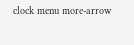clock menu more-arrow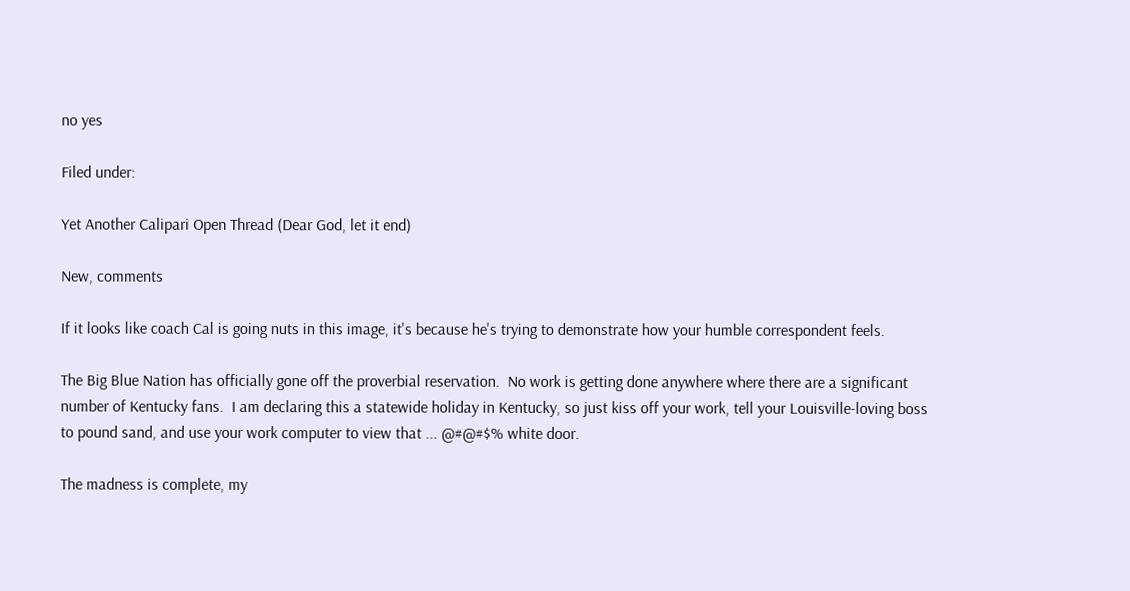no yes

Filed under:

Yet Another Calipari Open Thread (Dear God, let it end)

New, comments

If it looks like coach Cal is going nuts in this image, it's because he's trying to demonstrate how your humble correspondent feels.

The Big Blue Nation has officially gone off the proverbial reservation.  No work is getting done anywhere where there are a significant number of Kentucky fans.  I am declaring this a statewide holiday in Kentucky, so just kiss off your work, tell your Louisville-loving boss to pound sand, and use your work computer to view that ... @#@#$% white door.

The madness is complete, my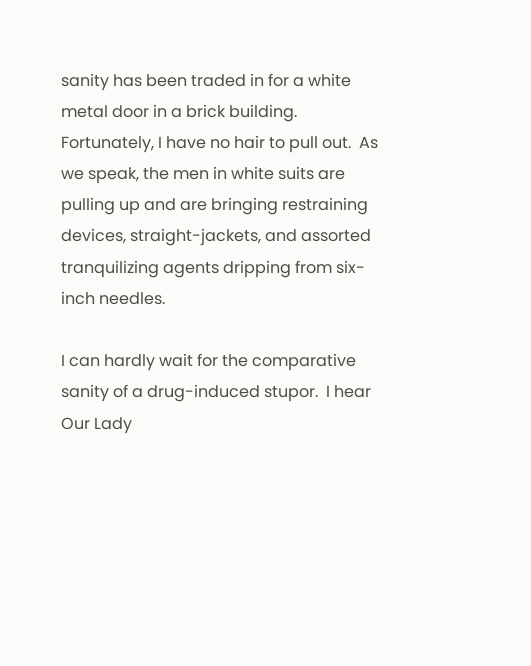sanity has been traded in for a white metal door in a brick building.  Fortunately, I have no hair to pull out.  As we speak, the men in white suits are pulling up and are bringing restraining devices, straight-jackets, and assorted tranquilizing agents dripping from six-inch needles.

I can hardly wait for the comparative sanity of a drug-induced stupor.  I hear Our Lady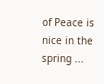of Peace is nice in the spring ...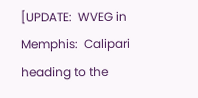[UPDATE:  WVEG in Memphis:  Calipari heading to the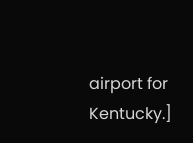airport for Kentucky.]